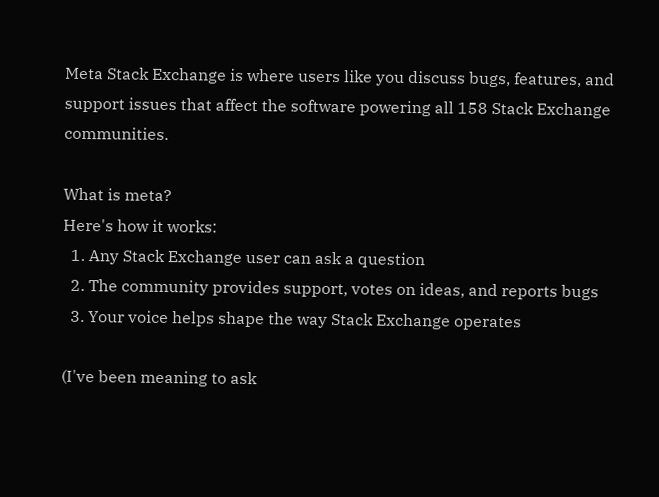Meta Stack Exchange is where users like you discuss bugs, features, and support issues that affect the software powering all 158 Stack Exchange communities.

What is meta?
Here's how it works:
  1. Any Stack Exchange user can ask a question
  2. The community provides support, votes on ideas, and reports bugs
  3. Your voice helps shape the way Stack Exchange operates

(I've been meaning to ask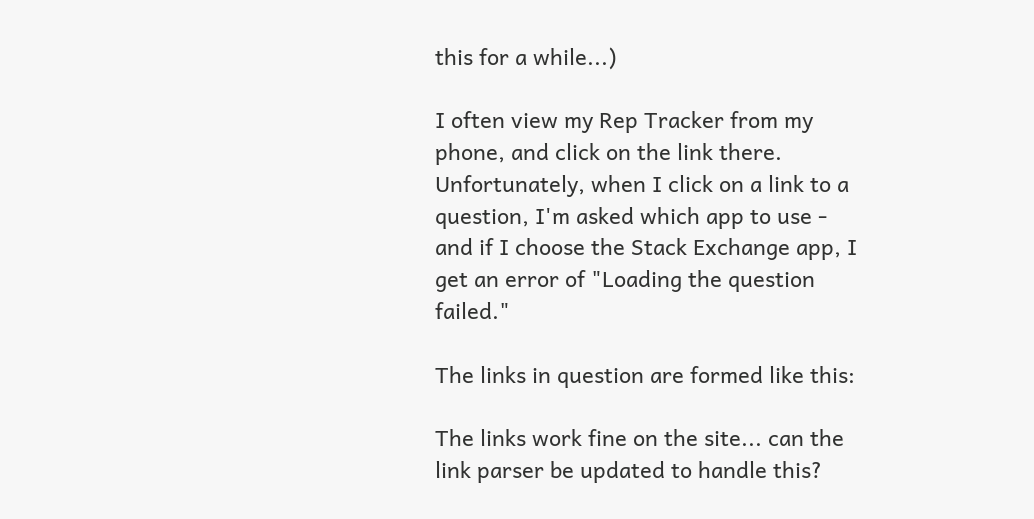this for a while...)

I often view my Rep Tracker from my phone, and click on the link there. Unfortunately, when I click on a link to a question, I'm asked which app to use - and if I choose the Stack Exchange app, I get an error of "Loading the question failed."

The links in question are formed like this:

The links work fine on the site... can the link parser be updated to handle this?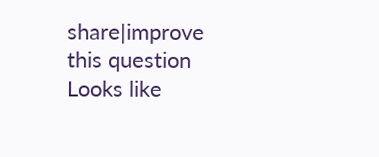share|improve this question
Looks like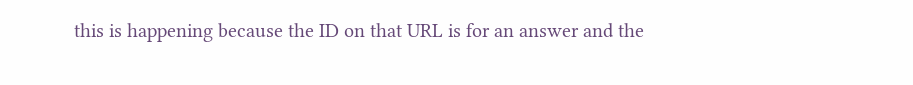this is happening because the ID on that URL is for an answer and the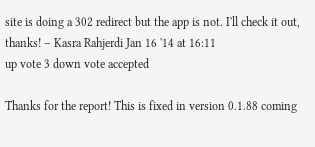site is doing a 302 redirect but the app is not. I'll check it out, thanks! – Kasra Rahjerdi Jan 16 '14 at 16:11
up vote 3 down vote accepted

Thanks for the report! This is fixed in version 0.1.88 coming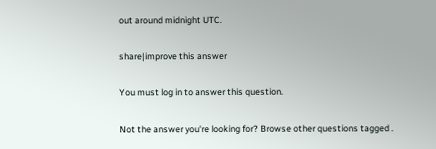out around midnight UTC.

share|improve this answer

You must log in to answer this question.

Not the answer you're looking for? Browse other questions tagged .